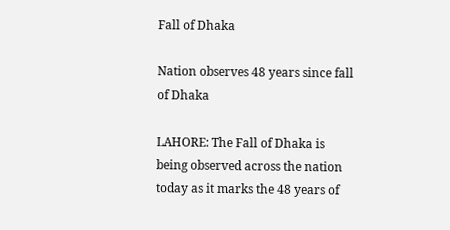Fall of Dhaka

Nation observes 48 years since fall of Dhaka

LAHORE: The Fall of Dhaka is being observed across the nation today as it marks the 48 years of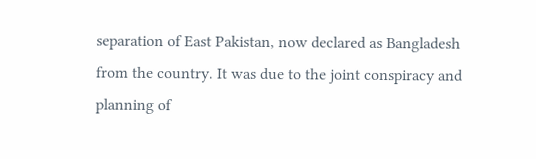separation of East Pakistan, now declared as Bangladesh from the country. It was due to the joint conspiracy and planning of